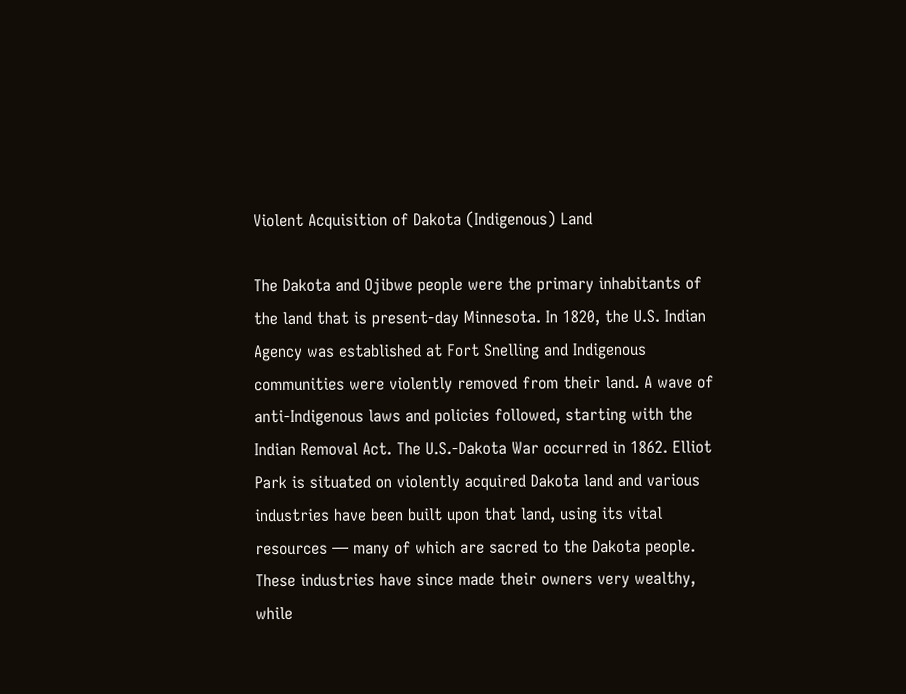Violent Acquisition of Dakota (Indigenous) Land

The Dakota and Ojibwe people were the primary inhabitants of the land that is present-day Minnesota. In 1820, the U.S. Indian Agency was established at Fort Snelling and Indigenous communities were violently removed from their land. A wave of anti-Indigenous laws and policies followed, starting with the Indian Removal Act. The U.S.-Dakota War occurred in 1862. Elliot Park is situated on violently acquired Dakota land and various industries have been built upon that land, using its vital resources — many of which are sacred to the Dakota people. These industries have since made their owners very wealthy, while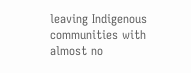leaving Indigenous communities with almost no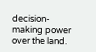decision-making power over the land.